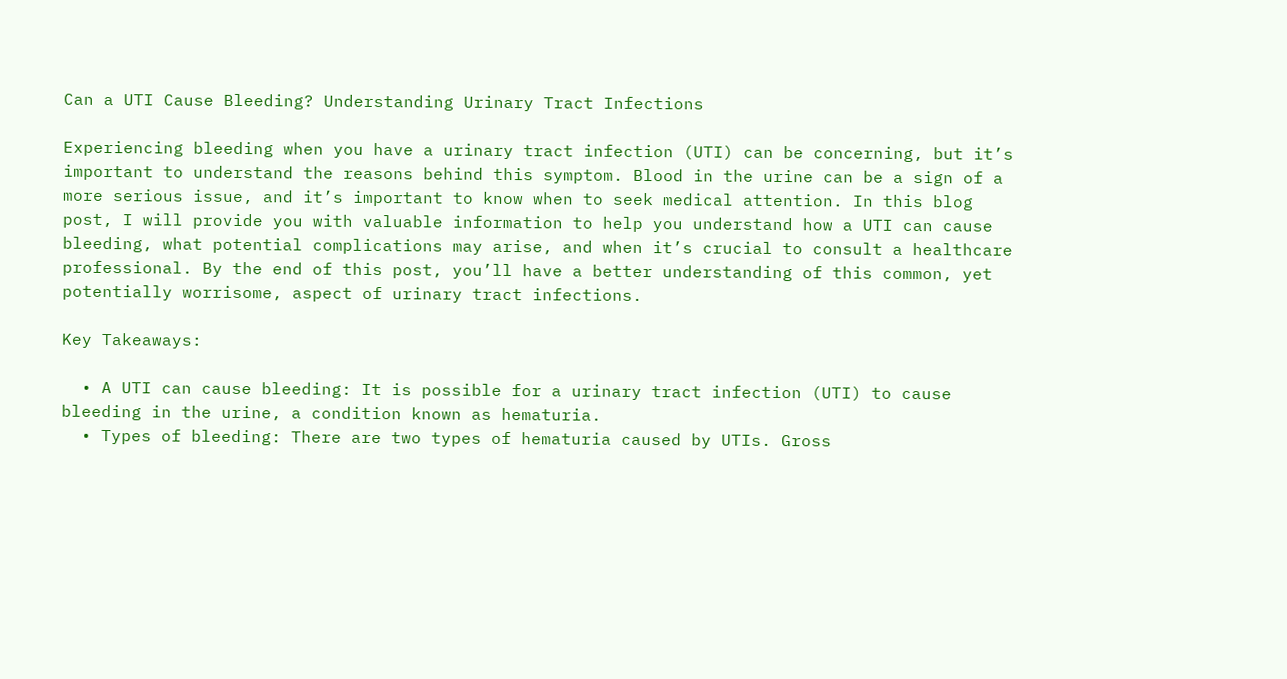Can a UTI Cause Bleeding? Understanding Urinary Tract Infections

Experiencing bleeding when you have a urinary tract infection (UTI) can be concerning, but it’s important to understand the reasons behind this symptom. Blood in the urine can be a sign of a more serious issue, and it’s important to know when to seek medical attention. In this blog post, I will provide you with valuable information to help you understand how a UTI can cause bleeding, what potential complications may arise, and when it’s crucial to consult a healthcare professional. By the end of this post, you’ll have a better understanding of this common, yet potentially worrisome, aspect of urinary tract infections.

Key Takeaways:

  • A UTI can cause bleeding: It is possible for a urinary tract infection (UTI) to cause bleeding in the urine, a condition known as hematuria.
  • Types of bleeding: There are two types of hematuria caused by UTIs. Gross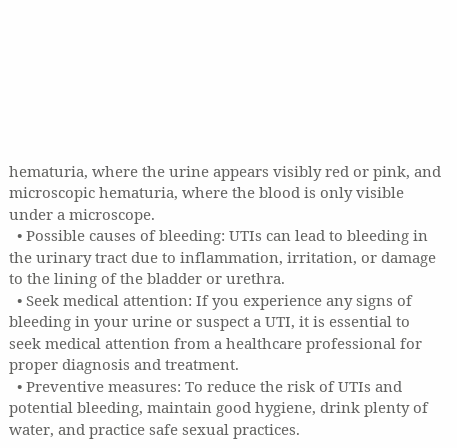hematuria, where the urine appears visibly red or pink, and microscopic hematuria, where the blood is only visible under a microscope.
  • Possible causes of bleeding: UTIs can lead to bleeding in the urinary tract due to inflammation, irritation, or damage to the lining of the bladder or urethra.
  • Seek medical attention: If you experience any signs of bleeding in your urine or suspect a UTI, it is essential to seek medical attention from a healthcare professional for proper diagnosis and treatment.
  • Preventive measures: To reduce the risk of UTIs and potential bleeding, maintain good hygiene, drink plenty of water, and practice safe sexual practices.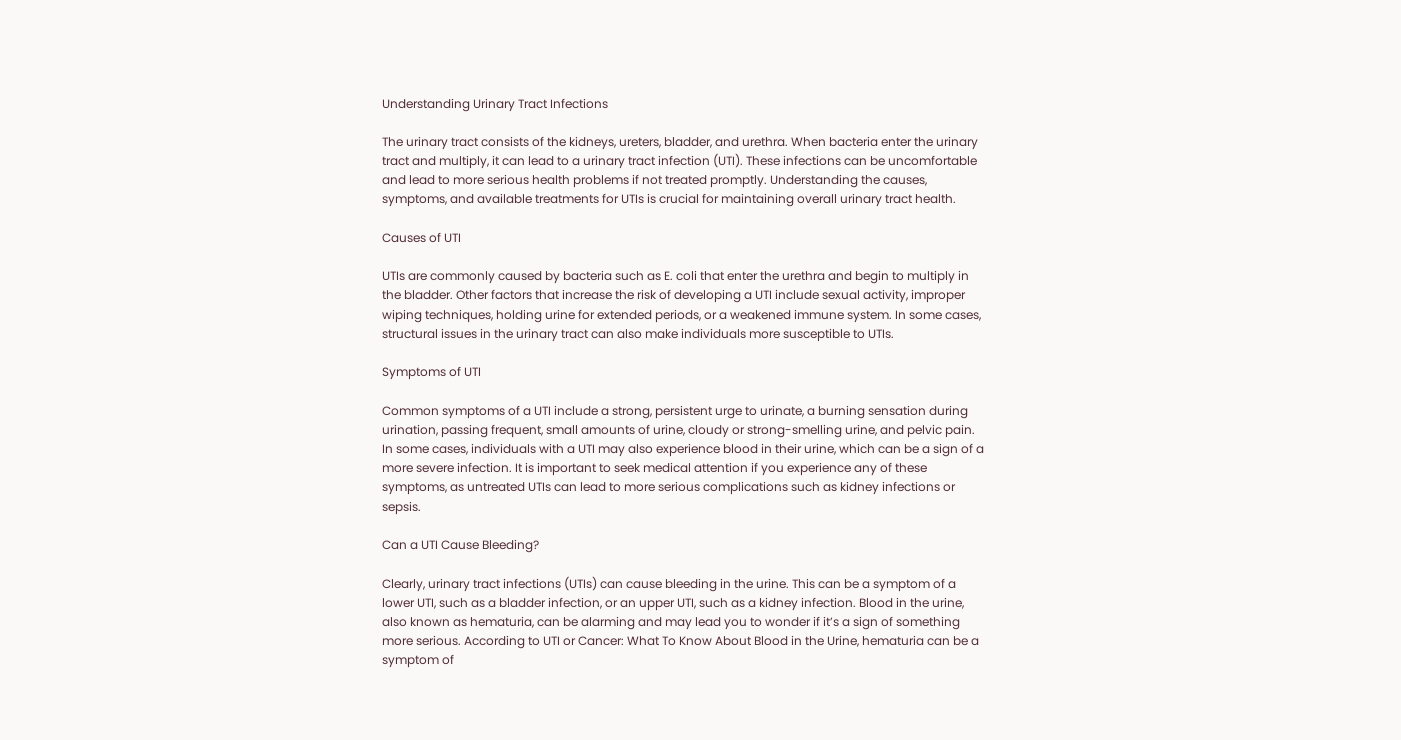Understanding Urinary Tract Infections

The urinary tract consists of the kidneys, ureters, bladder, and urethra. When bacteria enter the urinary tract and multiply, it can lead to a urinary tract infection (UTI). These infections can be uncomfortable and lead to more serious health problems if not treated promptly. Understanding the causes, symptoms, and available treatments for UTIs is crucial for maintaining overall urinary tract health.

Causes of UTI

UTIs are commonly caused by bacteria such as E. coli that enter the urethra and begin to multiply in the bladder. Other factors that increase the risk of developing a UTI include sexual activity, improper wiping techniques, holding urine for extended periods, or a weakened immune system. In some cases, structural issues in the urinary tract can also make individuals more susceptible to UTIs.

Symptoms of UTI

Common symptoms of a UTI include a strong, persistent urge to urinate, a burning sensation during urination, passing frequent, small amounts of urine, cloudy or strong-smelling urine, and pelvic pain. In some cases, individuals with a UTI may also experience blood in their urine, which can be a sign of a more severe infection. It is important to seek medical attention if you experience any of these symptoms, as untreated UTIs can lead to more serious complications such as kidney infections or sepsis.

Can a UTI Cause Bleeding?

Clearly, urinary tract infections (UTIs) can cause bleeding in the urine. This can be a symptom of a lower UTI, such as a bladder infection, or an upper UTI, such as a kidney infection. Blood in the urine, also known as hematuria, can be alarming and may lead you to wonder if it’s a sign of something more serious. According to UTI or Cancer: What To Know About Blood in the Urine, hematuria can be a symptom of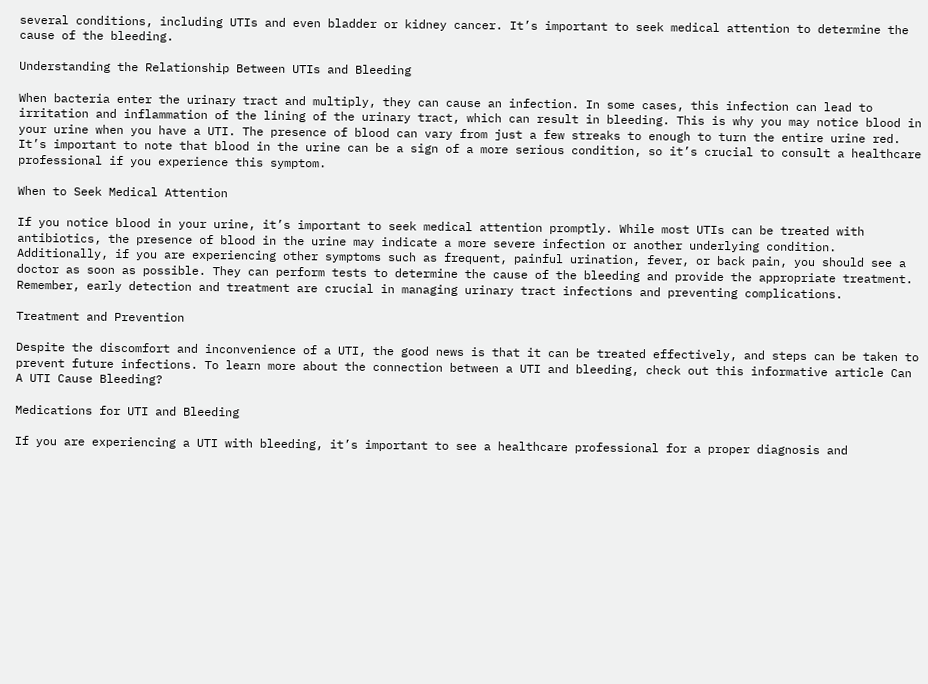several conditions, including UTIs and even bladder or kidney cancer. It’s important to seek medical attention to determine the cause of the bleeding.

Understanding the Relationship Between UTIs and Bleeding

When bacteria enter the urinary tract and multiply, they can cause an infection. In some cases, this infection can lead to irritation and inflammation of the lining of the urinary tract, which can result in bleeding. This is why you may notice blood in your urine when you have a UTI. The presence of blood can vary from just a few streaks to enough to turn the entire urine red. It’s important to note that blood in the urine can be a sign of a more serious condition, so it’s crucial to consult a healthcare professional if you experience this symptom.

When to Seek Medical Attention

If you notice blood in your urine, it’s important to seek medical attention promptly. While most UTIs can be treated with antibiotics, the presence of blood in the urine may indicate a more severe infection or another underlying condition. Additionally, if you are experiencing other symptoms such as frequent, painful urination, fever, or back pain, you should see a doctor as soon as possible. They can perform tests to determine the cause of the bleeding and provide the appropriate treatment. Remember, early detection and treatment are crucial in managing urinary tract infections and preventing complications.

Treatment and Prevention

Despite the discomfort and inconvenience of a UTI, the good news is that it can be treated effectively, and steps can be taken to prevent future infections. To learn more about the connection between a UTI and bleeding, check out this informative article Can A UTI Cause Bleeding?

Medications for UTI and Bleeding

If you are experiencing a UTI with bleeding, it’s important to see a healthcare professional for a proper diagnosis and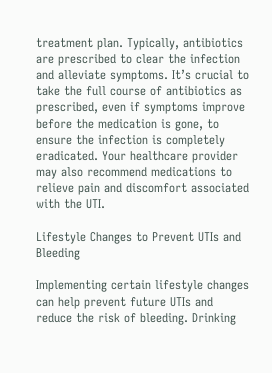treatment plan. Typically, antibiotics are prescribed to clear the infection and alleviate symptoms. It’s crucial to take the full course of antibiotics as prescribed, even if symptoms improve before the medication is gone, to ensure the infection is completely eradicated. Your healthcare provider may also recommend medications to relieve pain and discomfort associated with the UTI.

Lifestyle Changes to Prevent UTIs and Bleeding

Implementing certain lifestyle changes can help prevent future UTIs and reduce the risk of bleeding. Drinking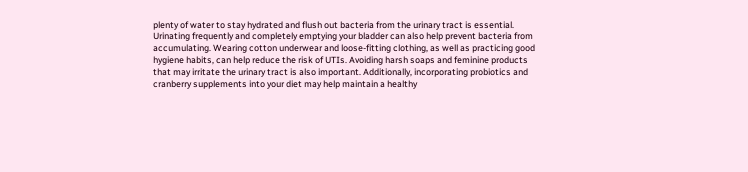plenty of water to stay hydrated and flush out bacteria from the urinary tract is essential. Urinating frequently and completely emptying your bladder can also help prevent bacteria from accumulating. Wearing cotton underwear and loose-fitting clothing, as well as practicing good hygiene habits, can help reduce the risk of UTIs. Avoiding harsh soaps and feminine products that may irritate the urinary tract is also important. Additionally, incorporating probiotics and cranberry supplements into your diet may help maintain a healthy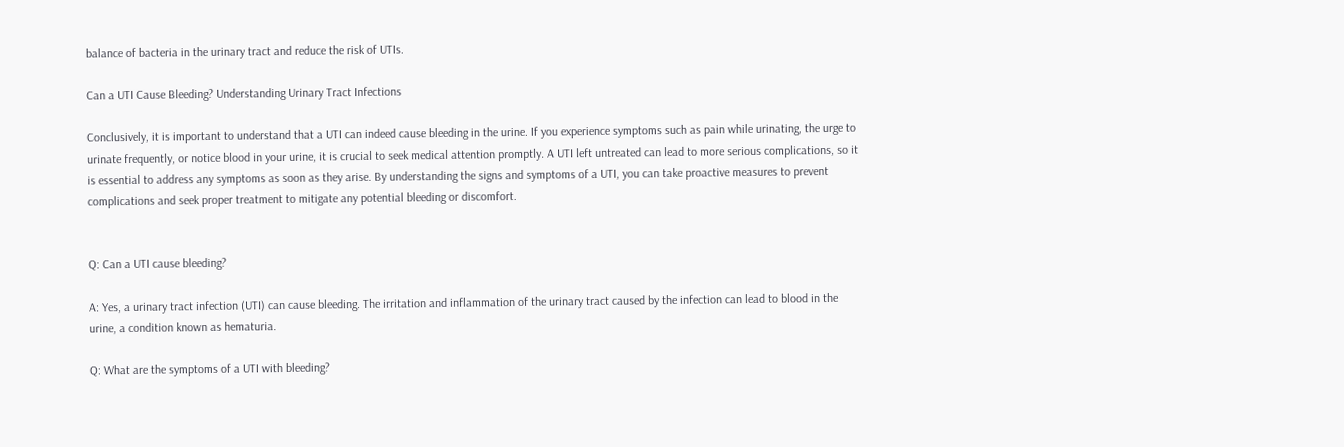balance of bacteria in the urinary tract and reduce the risk of UTIs.

Can a UTI Cause Bleeding? Understanding Urinary Tract Infections

Conclusively, it is important to understand that a UTI can indeed cause bleeding in the urine. If you experience symptoms such as pain while urinating, the urge to urinate frequently, or notice blood in your urine, it is crucial to seek medical attention promptly. A UTI left untreated can lead to more serious complications, so it is essential to address any symptoms as soon as they arise. By understanding the signs and symptoms of a UTI, you can take proactive measures to prevent complications and seek proper treatment to mitigate any potential bleeding or discomfort.


Q: Can a UTI cause bleeding?

A: Yes, a urinary tract infection (UTI) can cause bleeding. The irritation and inflammation of the urinary tract caused by the infection can lead to blood in the urine, a condition known as hematuria.

Q: What are the symptoms of a UTI with bleeding?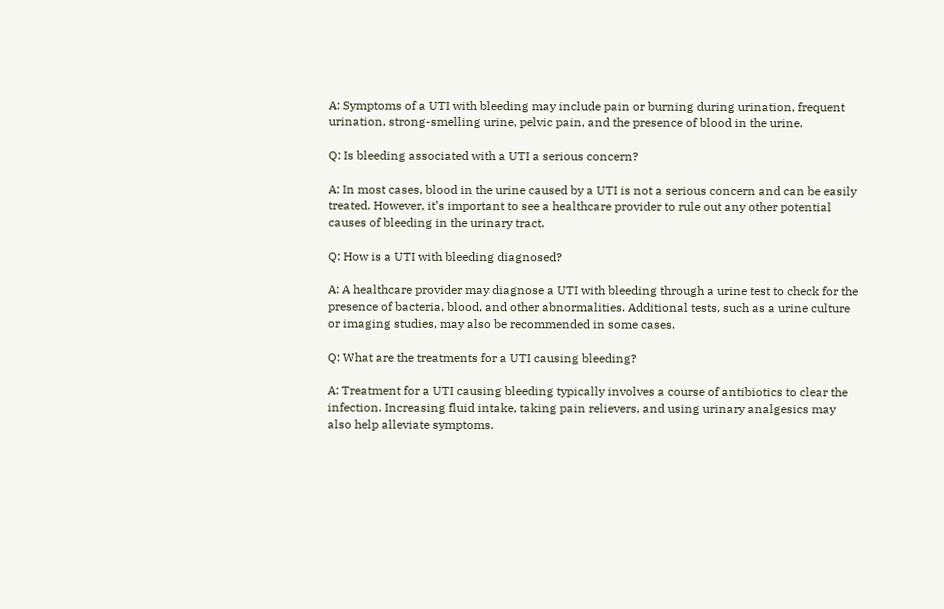A: Symptoms of a UTI with bleeding may include pain or burning during urination, frequent urination, strong-smelling urine, pelvic pain, and the presence of blood in the urine.

Q: Is bleeding associated with a UTI a serious concern?

A: In most cases, blood in the urine caused by a UTI is not a serious concern and can be easily treated. However, it’s important to see a healthcare provider to rule out any other potential causes of bleeding in the urinary tract.

Q: How is a UTI with bleeding diagnosed?

A: A healthcare provider may diagnose a UTI with bleeding through a urine test to check for the presence of bacteria, blood, and other abnormalities. Additional tests, such as a urine culture or imaging studies, may also be recommended in some cases.

Q: What are the treatments for a UTI causing bleeding?

A: Treatment for a UTI causing bleeding typically involves a course of antibiotics to clear the infection. Increasing fluid intake, taking pain relievers, and using urinary analgesics may also help alleviate symptoms.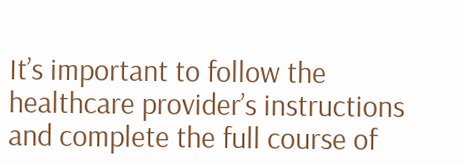It’s important to follow the healthcare provider’s instructions and complete the full course of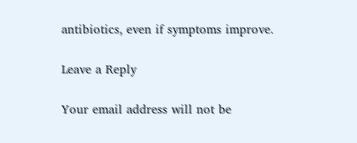antibiotics, even if symptoms improve.

Leave a Reply

Your email address will not be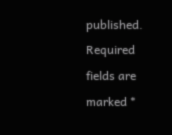published. Required fields are marked *